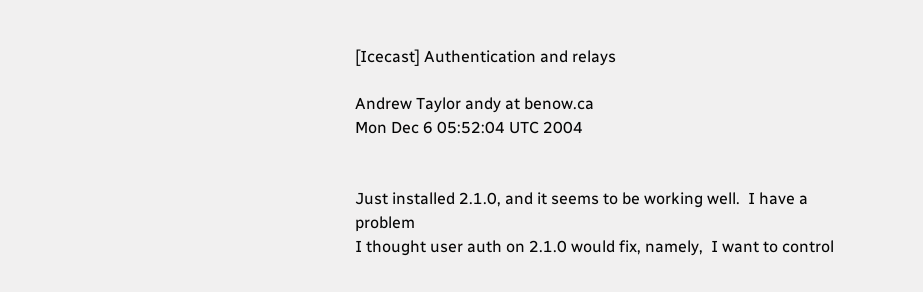[Icecast] Authentication and relays

Andrew Taylor andy at benow.ca
Mon Dec 6 05:52:04 UTC 2004


Just installed 2.1.0, and it seems to be working well.  I have a problem
I thought user auth on 2.1.0 would fix, namely,  I want to control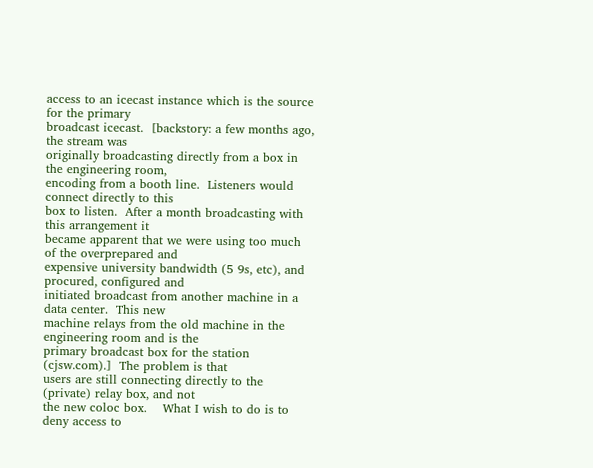access to an icecast instance which is the source for the primary
broadcast icecast.  [backstory: a few months ago, the stream was
originally broadcasting directly from a box in the engineering room,
encoding from a booth line.  Listeners would connect directly to this
box to listen.  After a month broadcasting with this arrangement it
became apparent that we were using too much of the overprepared and
expensive university bandwidth (5 9s, etc), and procured, configured and
initiated broadcast from another machine in a data center.  This new
machine relays from the old machine in the engineering room and is the
primary broadcast box for the station (cjsw.com).]  The problem is that
users are still connecting directly to the (private) relay box, and not
the new coloc box.    What I wish to do is to deny access to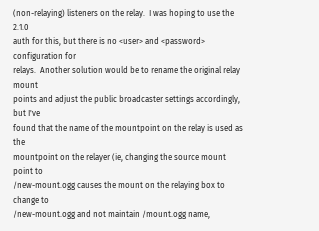(non-relaying) listeners on the relay.  I was hoping to use the 2.1.0
auth for this, but there is no <user> and <password> configuration for
relays.  Another solution would be to rename the original relay mount
points and adjust the public broadcaster settings accordingly, but I've
found that the name of the mountpoint on the relay is used as the
mountpoint on the relayer (ie, changing the source mount point to
/new-mount.ogg causes the mount on the relaying box to change to
/new-mount.ogg and not maintain /mount.ogg name,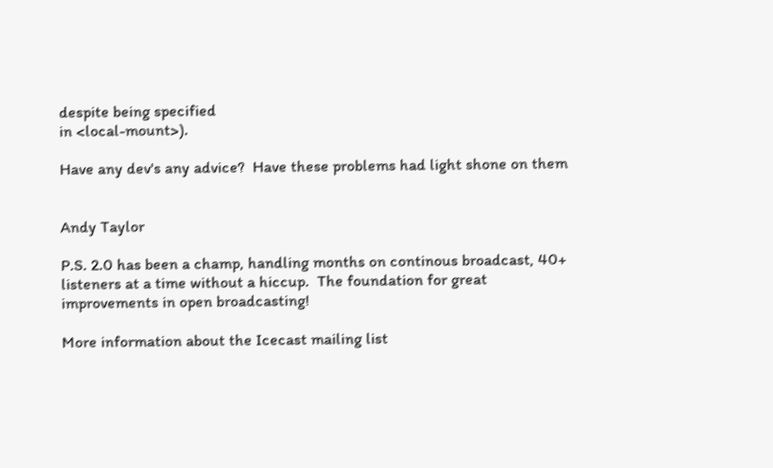despite being specified
in <local-mount>).

Have any dev's any advice?  Have these problems had light shone on them


Andy Taylor

P.S. 2.0 has been a champ, handling months on continous broadcast, 40+
listeners at a time without a hiccup.  The foundation for great
improvements in open broadcasting!

More information about the Icecast mailing list